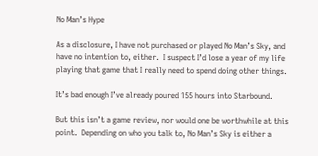No Man’s Hype

As a disclosure, I have not purchased or played No Man’s Sky, and have no intention to, either.  I suspect I’d lose a year of my life playing that game that I really need to spend doing other things.

It’s bad enough I’ve already poured 155 hours into Starbound.

But this isn’t a game review, nor would one be worthwhile at this point.  Depending on who you talk to, No Man’s Sky is either a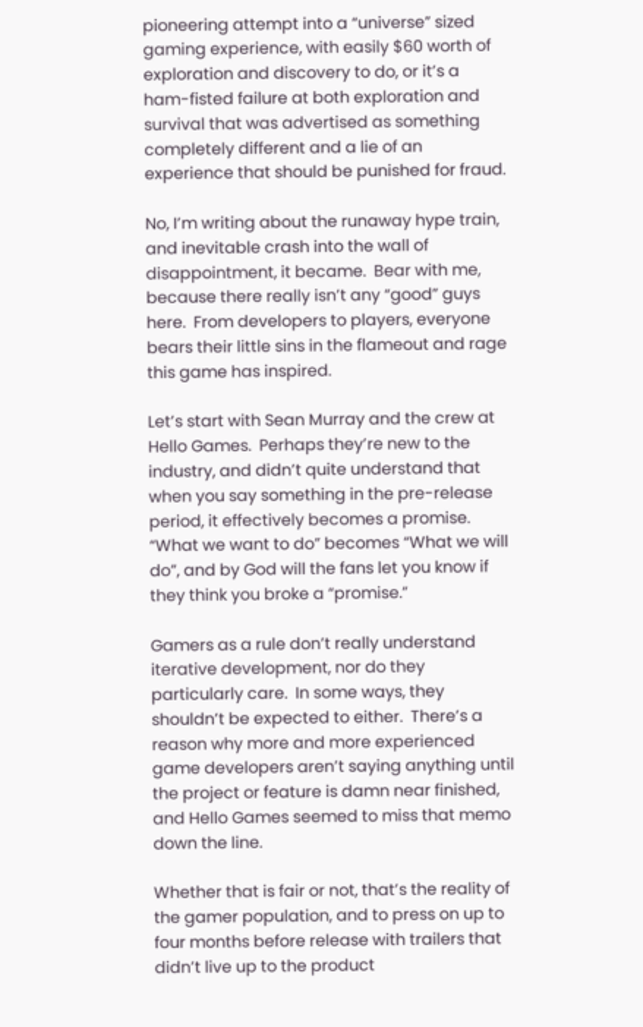pioneering attempt into a “universe” sized gaming experience, with easily $60 worth of exploration and discovery to do, or it’s a ham-fisted failure at both exploration and survival that was advertised as something completely different and a lie of an experience that should be punished for fraud.

No, I’m writing about the runaway hype train, and inevitable crash into the wall of disappointment, it became.  Bear with me, because there really isn’t any “good” guys here.  From developers to players, everyone bears their little sins in the flameout and rage this game has inspired.

Let’s start with Sean Murray and the crew at Hello Games.  Perhaps they’re new to the industry, and didn’t quite understand that when you say something in the pre-release period, it effectively becomes a promise.  “What we want to do” becomes “What we will do”, and by God will the fans let you know if they think you broke a “promise.”

Gamers as a rule don’t really understand iterative development, nor do they particularly care.  In some ways, they shouldn’t be expected to either.  There’s a reason why more and more experienced game developers aren’t saying anything until the project or feature is damn near finished, and Hello Games seemed to miss that memo down the line.

Whether that is fair or not, that’s the reality of the gamer population, and to press on up to four months before release with trailers that didn’t live up to the product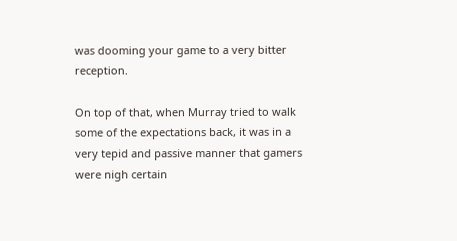was dooming your game to a very bitter reception.

On top of that, when Murray tried to walk some of the expectations back, it was in a very tepid and passive manner that gamers were nigh certain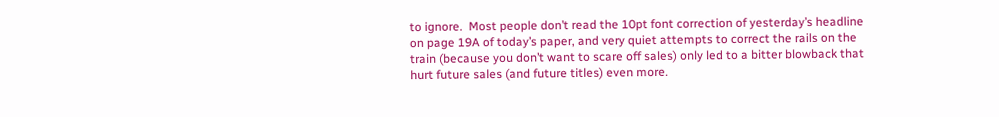to ignore.  Most people don’t read the 10pt font correction of yesterday’s headline on page 19A of today’s paper, and very quiet attempts to correct the rails on the train (because you don’t want to scare off sales) only led to a bitter blowback that hurt future sales (and future titles) even more.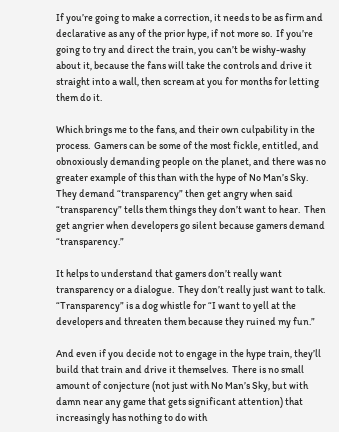If you’re going to make a correction, it needs to be as firm and declarative as any of the prior hype, if not more so.  If you’re going to try and direct the train, you can’t be wishy-washy about it, because the fans will take the controls and drive it straight into a wall, then scream at you for months for letting them do it.

Which brings me to the fans, and their own culpability in the process.  Gamers can be some of the most fickle, entitled, and obnoxiously demanding people on the planet, and there was no greater example of this than with the hype of No Man’s Sky.  They demand “transparency” then get angry when said “transparency” tells them things they don’t want to hear.  Then get angrier when developers go silent because gamers demand “transparency.”

It helps to understand that gamers don’t really want transparency or a dialogue.  They don’t really just want to talk.  “Transparency” is a dog whistle for “I want to yell at the developers and threaten them because they ruined my fun.”

And even if you decide not to engage in the hype train, they’ll build that train and drive it themselves.  There is no small amount of conjecture (not just with No Man’s Sky, but with damn near any game that gets significant attention) that increasingly has nothing to do with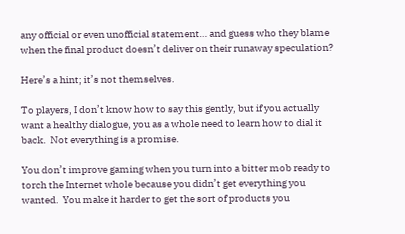any official or even unofficial statement… and guess who they blame when the final product doesn’t deliver on their runaway speculation?

Here’s a hint; it’s not themselves.

To players, I don’t know how to say this gently, but if you actually want a healthy dialogue, you as a whole need to learn how to dial it back.  Not everything is a promise.

You don’t improve gaming when you turn into a bitter mob ready to torch the Internet whole because you didn’t get everything you wanted.  You make it harder to get the sort of products you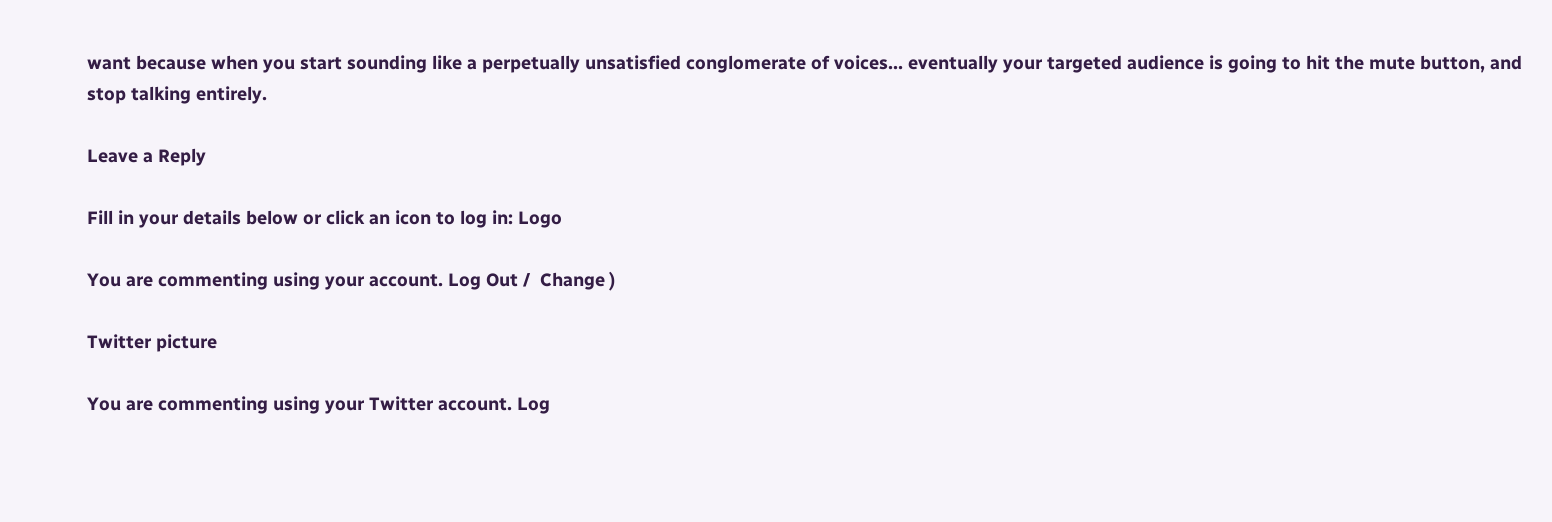want because when you start sounding like a perpetually unsatisfied conglomerate of voices… eventually your targeted audience is going to hit the mute button, and stop talking entirely.

Leave a Reply

Fill in your details below or click an icon to log in: Logo

You are commenting using your account. Log Out /  Change )

Twitter picture

You are commenting using your Twitter account. Log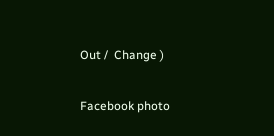Out /  Change )

Facebook photo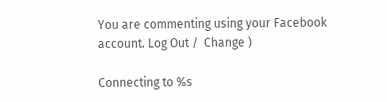You are commenting using your Facebook account. Log Out /  Change )

Connecting to %s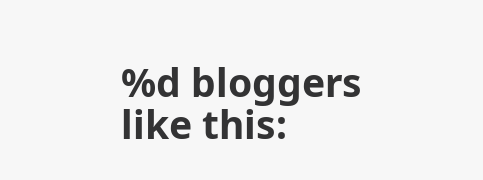%d bloggers like this: